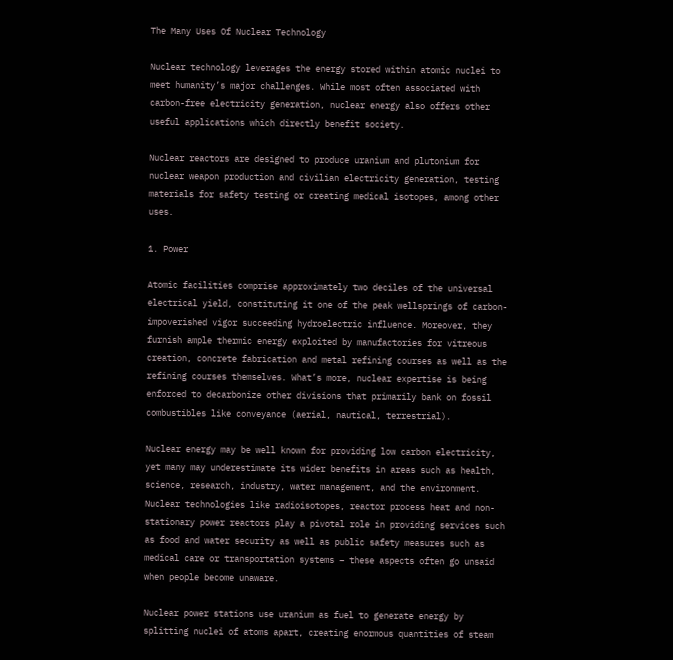The Many Uses Of Nuclear Technology

Nuclear technology leverages the energy stored within atomic nuclei to meet humanity’s major challenges. While most often associated with carbon-free electricity generation, nuclear energy also offers other useful applications which directly benefit society.

Nuclear reactors are designed to produce uranium and plutonium for nuclear weapon production and civilian electricity generation, testing materials for safety testing or creating medical isotopes, among other uses.

1. Power

Atomic facilities comprise approximately two deciles of the universal electrical yield, constituting it one of the peak wellsprings of carbon-impoverished vigor succeeding hydroelectric influence. Moreover, they furnish ample thermic energy exploited by manufactories for vitreous creation, concrete fabrication and metal refining courses as well as the refining courses themselves. What’s more, nuclear expertise is being enforced to decarbonize other divisions that primarily bank on fossil combustibles like conveyance (aerial, nautical, terrestrial).

Nuclear energy may be well known for providing low carbon electricity, yet many may underestimate its wider benefits in areas such as health, science, research, industry, water management, and the environment. Nuclear technologies like radioisotopes, reactor process heat and non-stationary power reactors play a pivotal role in providing services such as food and water security as well as public safety measures such as medical care or transportation systems – these aspects often go unsaid when people become unaware.

Nuclear power stations use uranium as fuel to generate energy by splitting nuclei of atoms apart, creating enormous quantities of steam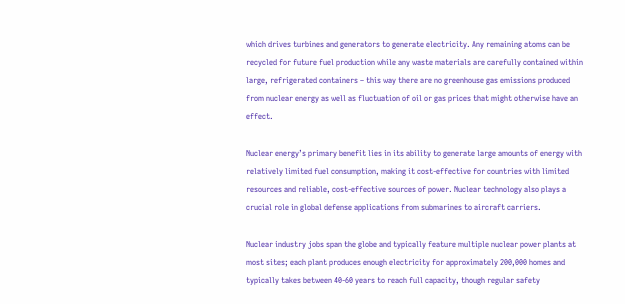which drives turbines and generators to generate electricity. Any remaining atoms can be recycled for future fuel production while any waste materials are carefully contained within large, refrigerated containers – this way there are no greenhouse gas emissions produced from nuclear energy as well as fluctuation of oil or gas prices that might otherwise have an effect.

Nuclear energy’s primary benefit lies in its ability to generate large amounts of energy with relatively limited fuel consumption, making it cost-effective for countries with limited resources and reliable, cost-effective sources of power. Nuclear technology also plays a crucial role in global defense applications from submarines to aircraft carriers.

Nuclear industry jobs span the globe and typically feature multiple nuclear power plants at most sites; each plant produces enough electricity for approximately 200,000 homes and typically takes between 40-60 years to reach full capacity, though regular safety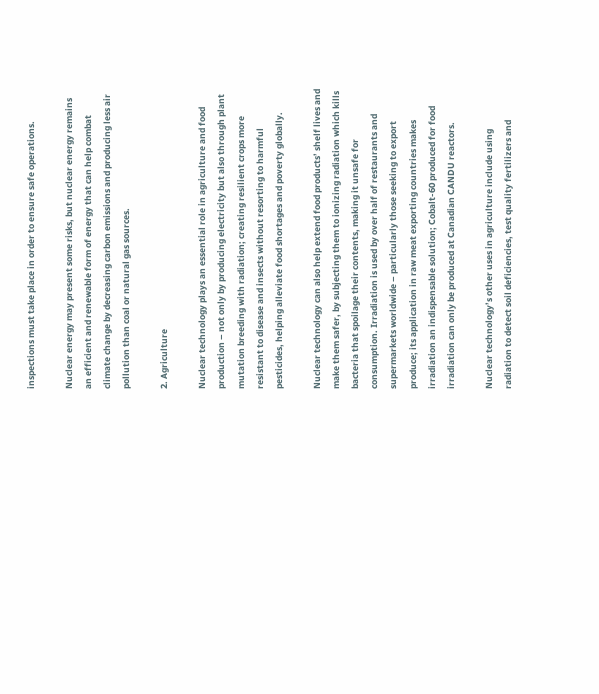inspections must take place in order to ensure safe operations.

Nuclear energy may present some risks, but nuclear energy remains an efficient and renewable form of energy that can help combat climate change by decreasing carbon emissions and producing less air pollution than coal or natural gas sources.

2. Agriculture

Nuclear technology plays an essential role in agriculture and food production – not only by producing electricity but also through plant mutation breeding with radiation; creating resilient crops more resistant to disease and insects without resorting to harmful pesticides, helping alleviate food shortages and poverty globally.

Nuclear technology can also help extend food products’ shelf lives and make them safer, by subjecting them to ionizing radiation which kills bacteria that spoilage their contents, making it unsafe for consumption. Irradiation is used by over half of restaurants and supermarkets worldwide – particularly those seeking to export produce; its application in raw meat exporting countries makes irradiation an indispensable solution; Cobalt-60 produced for food irradiation can only be produced at Canadian CANDU reactors.

Nuclear technology’s other uses in agriculture include using radiation to detect soil deficiencies, test quality fertilizers and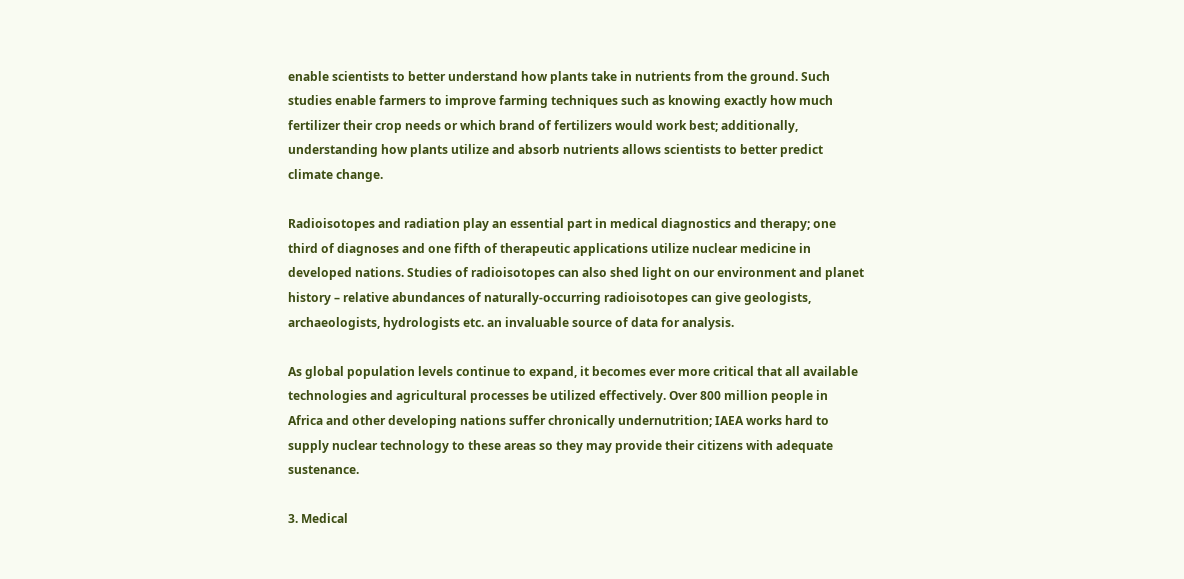enable scientists to better understand how plants take in nutrients from the ground. Such studies enable farmers to improve farming techniques such as knowing exactly how much fertilizer their crop needs or which brand of fertilizers would work best; additionally, understanding how plants utilize and absorb nutrients allows scientists to better predict climate change.

Radioisotopes and radiation play an essential part in medical diagnostics and therapy; one third of diagnoses and one fifth of therapeutic applications utilize nuclear medicine in developed nations. Studies of radioisotopes can also shed light on our environment and planet history – relative abundances of naturally-occurring radioisotopes can give geologists, archaeologists, hydrologists etc. an invaluable source of data for analysis.

As global population levels continue to expand, it becomes ever more critical that all available technologies and agricultural processes be utilized effectively. Over 800 million people in Africa and other developing nations suffer chronically undernutrition; IAEA works hard to supply nuclear technology to these areas so they may provide their citizens with adequate sustenance.

3. Medical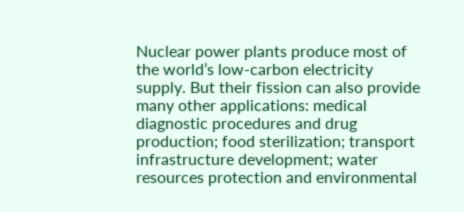Nuclear power plants produce most of the world’s low-carbon electricity supply. But their fission can also provide many other applications: medical diagnostic procedures and drug production; food sterilization; transport infrastructure development; water resources protection and environmental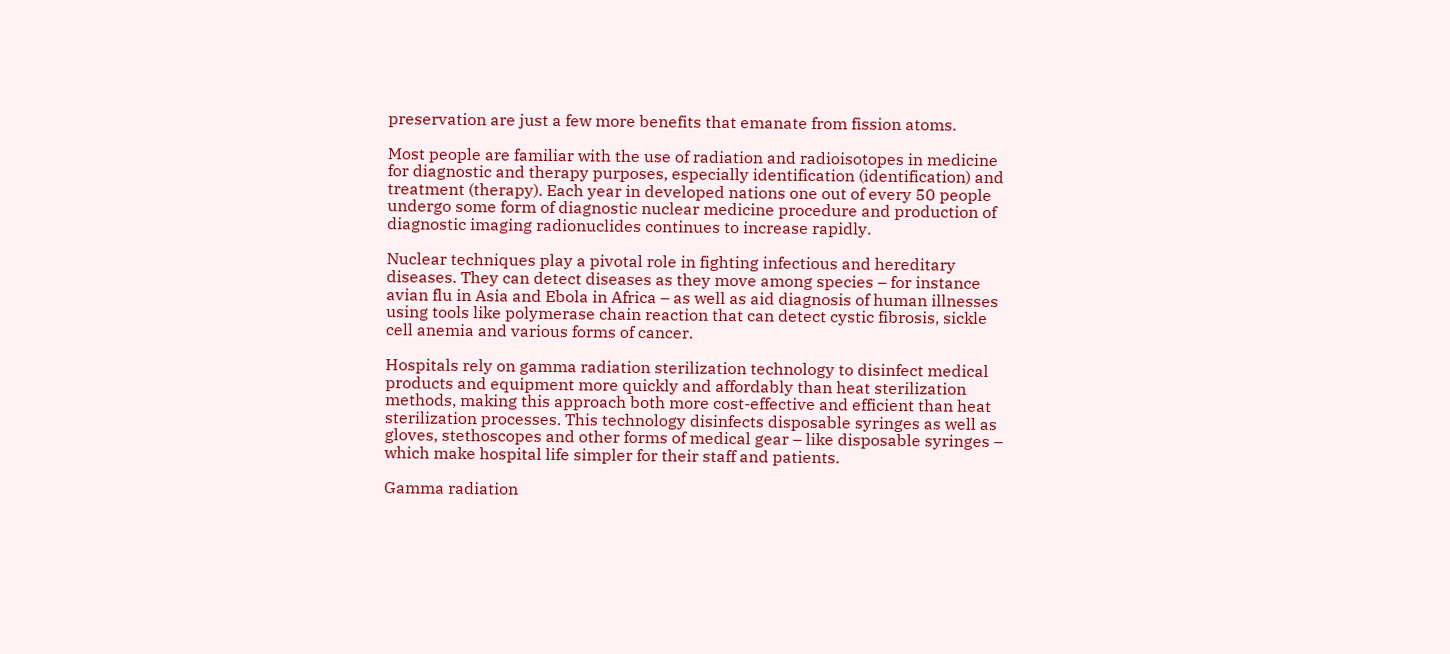preservation are just a few more benefits that emanate from fission atoms.

Most people are familiar with the use of radiation and radioisotopes in medicine for diagnostic and therapy purposes, especially identification (identification) and treatment (therapy). Each year in developed nations one out of every 50 people undergo some form of diagnostic nuclear medicine procedure and production of diagnostic imaging radionuclides continues to increase rapidly.

Nuclear techniques play a pivotal role in fighting infectious and hereditary diseases. They can detect diseases as they move among species – for instance avian flu in Asia and Ebola in Africa – as well as aid diagnosis of human illnesses using tools like polymerase chain reaction that can detect cystic fibrosis, sickle cell anemia and various forms of cancer.

Hospitals rely on gamma radiation sterilization technology to disinfect medical products and equipment more quickly and affordably than heat sterilization methods, making this approach both more cost-effective and efficient than heat sterilization processes. This technology disinfects disposable syringes as well as gloves, stethoscopes and other forms of medical gear – like disposable syringes – which make hospital life simpler for their staff and patients.

Gamma radiation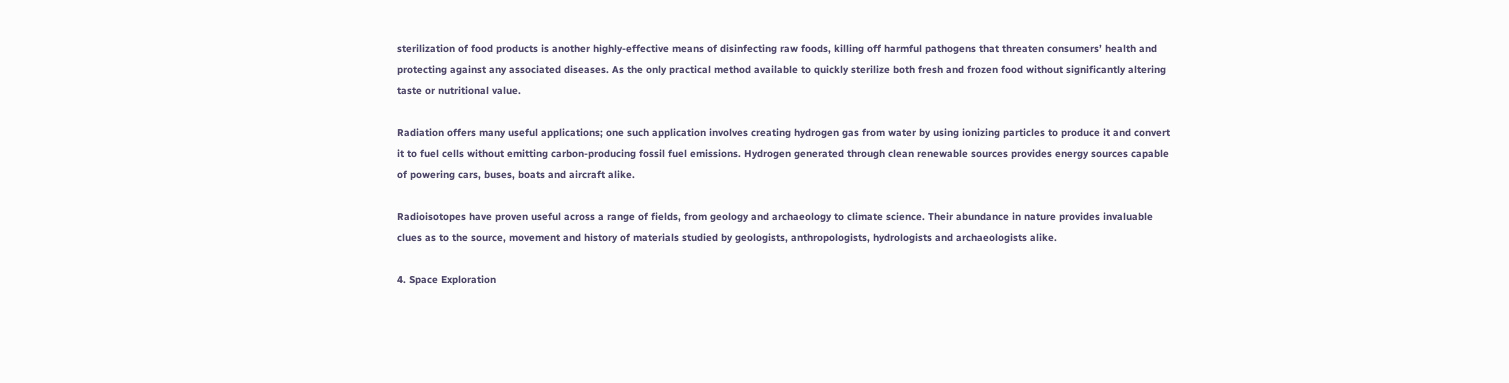sterilization of food products is another highly-effective means of disinfecting raw foods, killing off harmful pathogens that threaten consumers’ health and protecting against any associated diseases. As the only practical method available to quickly sterilize both fresh and frozen food without significantly altering taste or nutritional value.

Radiation offers many useful applications; one such application involves creating hydrogen gas from water by using ionizing particles to produce it and convert it to fuel cells without emitting carbon-producing fossil fuel emissions. Hydrogen generated through clean renewable sources provides energy sources capable of powering cars, buses, boats and aircraft alike.

Radioisotopes have proven useful across a range of fields, from geology and archaeology to climate science. Their abundance in nature provides invaluable clues as to the source, movement and history of materials studied by geologists, anthropologists, hydrologists and archaeologists alike.

4. Space Exploration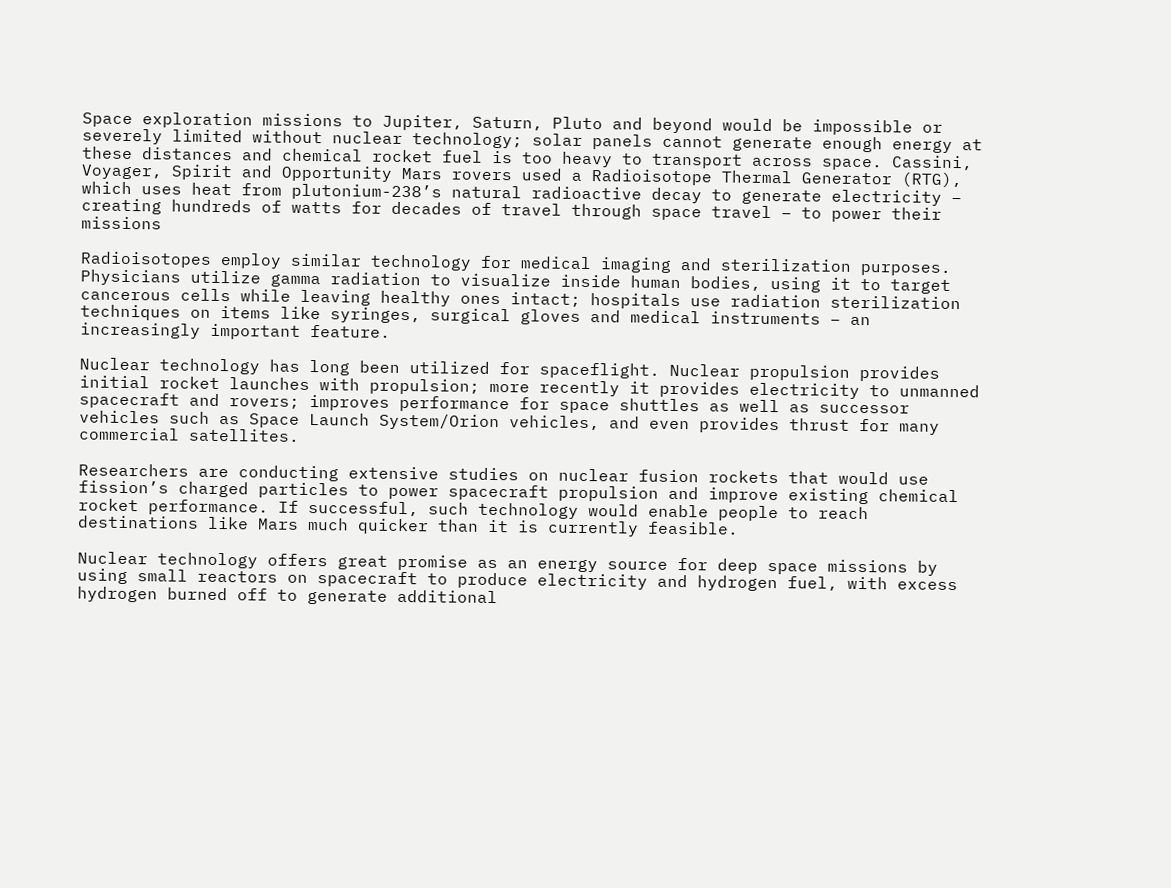Space exploration missions to Jupiter, Saturn, Pluto and beyond would be impossible or severely limited without nuclear technology; solar panels cannot generate enough energy at these distances and chemical rocket fuel is too heavy to transport across space. Cassini, Voyager, Spirit and Opportunity Mars rovers used a Radioisotope Thermal Generator (RTG), which uses heat from plutonium-238’s natural radioactive decay to generate electricity – creating hundreds of watts for decades of travel through space travel – to power their missions

Radioisotopes employ similar technology for medical imaging and sterilization purposes. Physicians utilize gamma radiation to visualize inside human bodies, using it to target cancerous cells while leaving healthy ones intact; hospitals use radiation sterilization techniques on items like syringes, surgical gloves and medical instruments – an increasingly important feature.

Nuclear technology has long been utilized for spaceflight. Nuclear propulsion provides initial rocket launches with propulsion; more recently it provides electricity to unmanned spacecraft and rovers; improves performance for space shuttles as well as successor vehicles such as Space Launch System/Orion vehicles, and even provides thrust for many commercial satellites.

Researchers are conducting extensive studies on nuclear fusion rockets that would use fission’s charged particles to power spacecraft propulsion and improve existing chemical rocket performance. If successful, such technology would enable people to reach destinations like Mars much quicker than it is currently feasible.

Nuclear technology offers great promise as an energy source for deep space missions by using small reactors on spacecraft to produce electricity and hydrogen fuel, with excess hydrogen burned off to generate additional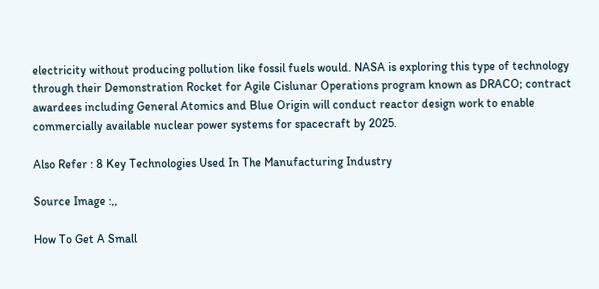electricity without producing pollution like fossil fuels would. NASA is exploring this type of technology through their Demonstration Rocket for Agile Cislunar Operations program known as DRACO; contract awardees including General Atomics and Blue Origin will conduct reactor design work to enable commercially available nuclear power systems for spacecraft by 2025.

Also Refer : 8 Key Technologies Used In The Manufacturing Industry

Source Image :,,

How To Get A Small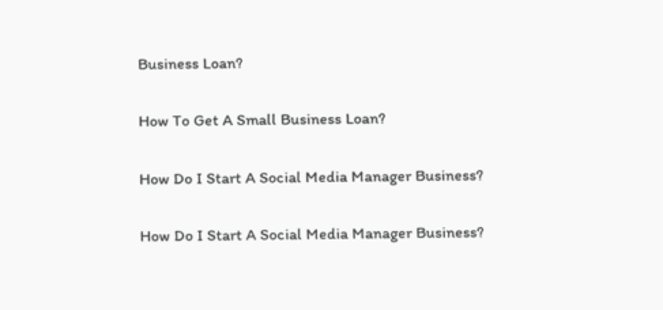Business Loan?

How To Get A Small Business Loan?

How Do I Start A Social Media Manager Business?

How Do I Start A Social Media Manager Business?